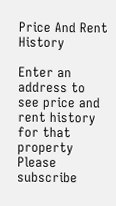Price And Rent History

Enter an address to see price and rent history for that property
Please subscribe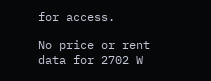for access.

No price or rent data for 2702 W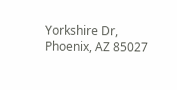Yorkshire Dr, Phoenix, AZ 85027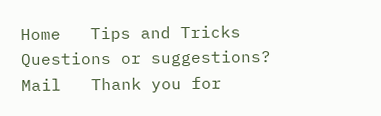Home   Tips and Tricks   Questions or suggestions? Mail   Thank you for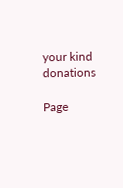your kind donations

Page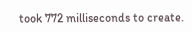took 772 milliseconds to create.